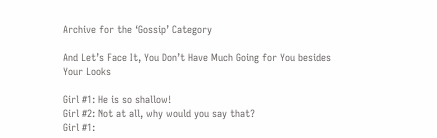Archive for the ‘Gossip’ Category

And Let’s Face It, You Don’t Have Much Going for You besides Your Looks

Girl #1: He is so shallow!
Girl #2: Not at all, why would you say that?
Girl #1: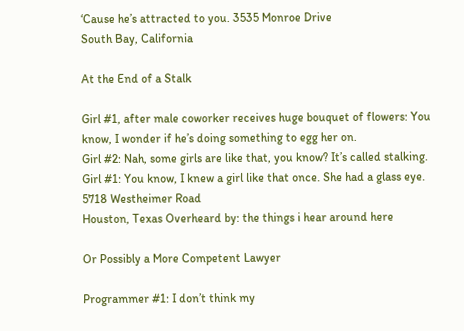‘Cause he’s attracted to you. 3535 Monroe Drive
South Bay, California

At the End of a Stalk

Girl #1, after male coworker receives huge bouquet of flowers: You know, I wonder if he’s doing something to egg her on.
Girl #2: Nah, some girls are like that, you know? It’s called stalking.
Girl #1: You know, I knew a girl like that once. She had a glass eye. 5718 Westheimer Road
Houston, Texas Overheard by: the things i hear around here

Or Possibly a More Competent Lawyer

Programmer #1: I don’t think my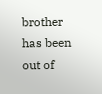brother has been out of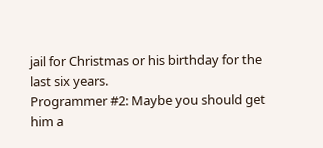jail for Christmas or his birthday for the last six years.
Programmer #2: Maybe you should get him a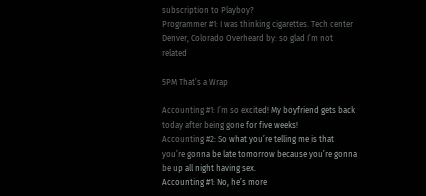subscription to Playboy?
Programmer #1: I was thinking cigarettes. Tech center
Denver, Colorado Overheard by: so glad I’m not related

5PM That’s a Wrap

Accounting #1: I’m so excited! My boyfriend gets back today after being gone for five weeks!
Accounting #2: So what you’re telling me is that you’re gonna be late tomorrow because you’re gonna be up all night having sex.
Accounting #1: No, he’s more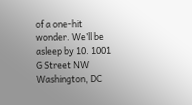of a one-hit wonder. We’ll be asleep by 10. 1001 G Street NW
Washington, DC